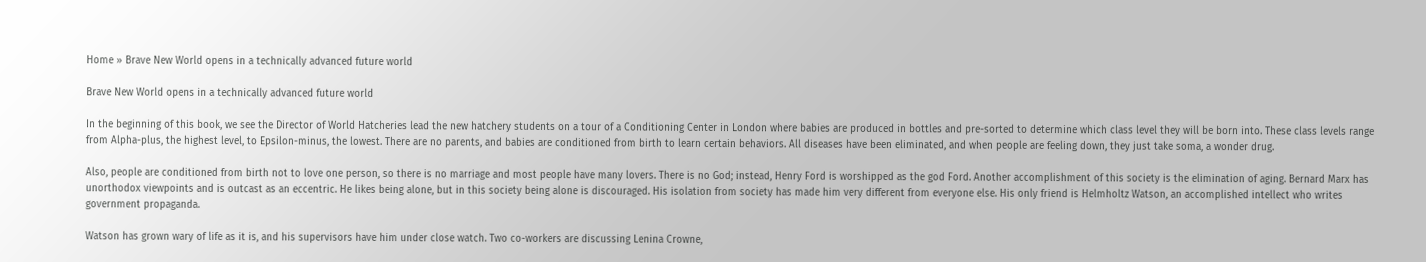Home » Brave New World opens in a technically advanced future world

Brave New World opens in a technically advanced future world

In the beginning of this book, we see the Director of World Hatcheries lead the new hatchery students on a tour of a Conditioning Center in London where babies are produced in bottles and pre-sorted to determine which class level they will be born into. These class levels range from Alpha-plus, the highest level, to Epsilon-minus, the lowest. There are no parents, and babies are conditioned from birth to learn certain behaviors. All diseases have been eliminated, and when people are feeling down, they just take soma, a wonder drug.

Also, people are conditioned from birth not to love one person, so there is no marriage and most people have many lovers. There is no God; instead, Henry Ford is worshipped as the god Ford. Another accomplishment of this society is the elimination of aging. Bernard Marx has unorthodox viewpoints and is outcast as an eccentric. He likes being alone, but in this society being alone is discouraged. His isolation from society has made him very different from everyone else. His only friend is Helmholtz Watson, an accomplished intellect who writes government propaganda.

Watson has grown wary of life as it is, and his supervisors have him under close watch. Two co-workers are discussing Lenina Crowne,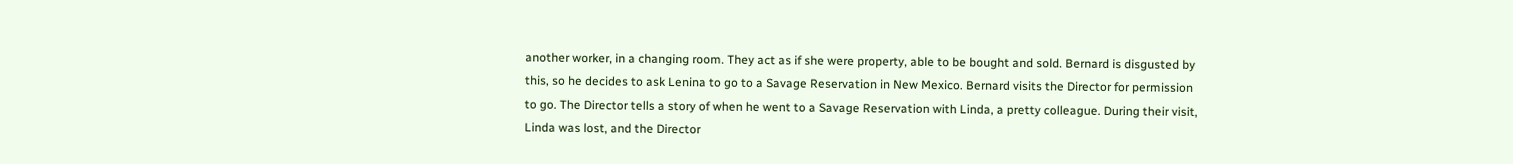another worker, in a changing room. They act as if she were property, able to be bought and sold. Bernard is disgusted by this, so he decides to ask Lenina to go to a Savage Reservation in New Mexico. Bernard visits the Director for permission to go. The Director tells a story of when he went to a Savage Reservation with Linda, a pretty colleague. During their visit, Linda was lost, and the Director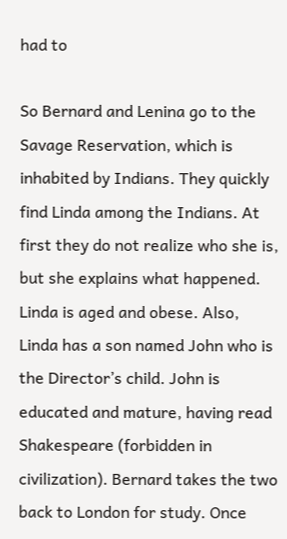had to

So Bernard and Lenina go to the Savage Reservation, which is inhabited by Indians. They quickly find Linda among the Indians. At first they do not realize who she is, but she explains what happened. Linda is aged and obese. Also, Linda has a son named John who is the Director’s child. John is educated and mature, having read Shakespeare (forbidden in civilization). Bernard takes the two back to London for study. Once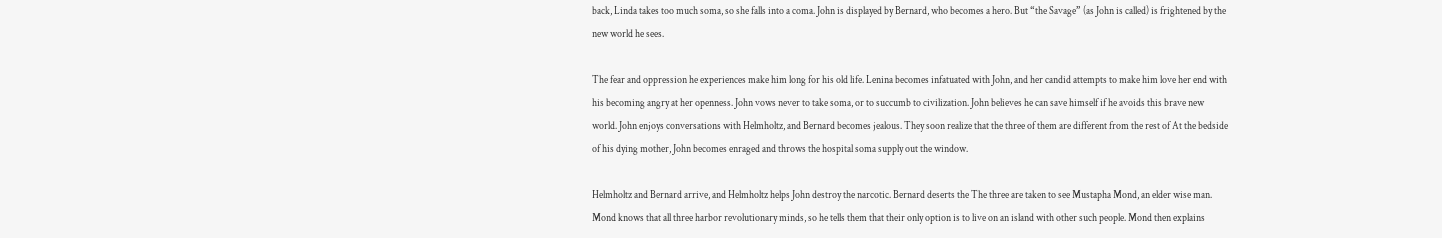back, Linda takes too much soma, so she falls into a coma. John is displayed by Bernard, who becomes a hero. But “the Savage” (as John is called) is frightened by the new world he sees.

The fear and oppression he experiences make him long for his old life. Lenina becomes infatuated with John, and her candid attempts to make him love her end with his becoming angry at her openness. John vows never to take soma, or to succumb to civilization. John believes he can save himself if he avoids this brave new world. John enjoys conversations with Helmholtz, and Bernard becomes jealous. They soon realize that the three of them are different from the rest of At the bedside of his dying mother, John becomes enraged and throws the hospital soma supply out the window.

Helmholtz and Bernard arrive, and Helmholtz helps John destroy the narcotic. Bernard deserts the The three are taken to see Mustapha Mond, an elder wise man. Mond knows that all three harbor revolutionary minds, so he tells them that their only option is to live on an island with other such people. Mond then explains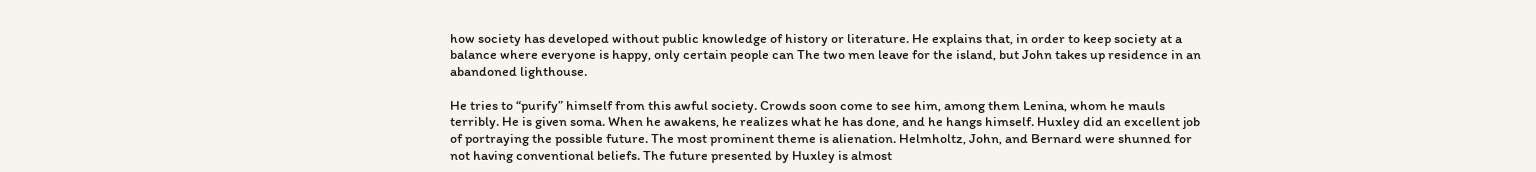how society has developed without public knowledge of history or literature. He explains that, in order to keep society at a balance where everyone is happy, only certain people can The two men leave for the island, but John takes up residence in an abandoned lighthouse.

He tries to “purify” himself from this awful society. Crowds soon come to see him, among them Lenina, whom he mauls terribly. He is given soma. When he awakens, he realizes what he has done, and he hangs himself. Huxley did an excellent job of portraying the possible future. The most prominent theme is alienation. Helmholtz, John, and Bernard were shunned for not having conventional beliefs. The future presented by Huxley is almost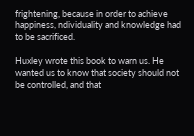frightening, because in order to achieve happiness, ndividuality and knowledge had to be sacrificed.

Huxley wrote this book to warn us. He wanted us to know that society should not be controlled, and that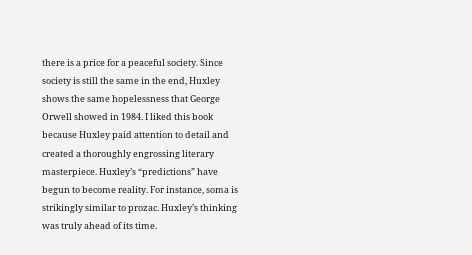there is a price for a peaceful society. Since society is still the same in the end, Huxley shows the same hopelessness that George Orwell showed in 1984. I liked this book because Huxley paid attention to detail and created a thoroughly engrossing literary masterpiece. Huxley’s “predictions” have begun to become reality. For instance, soma is strikingly similar to prozac. Huxley’s thinking was truly ahead of its time.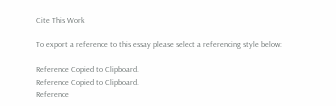Cite This Work

To export a reference to this essay please select a referencing style below:

Reference Copied to Clipboard.
Reference Copied to Clipboard.
Reference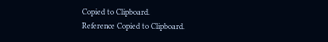Copied to Clipboard.
Reference Copied to Clipboard.